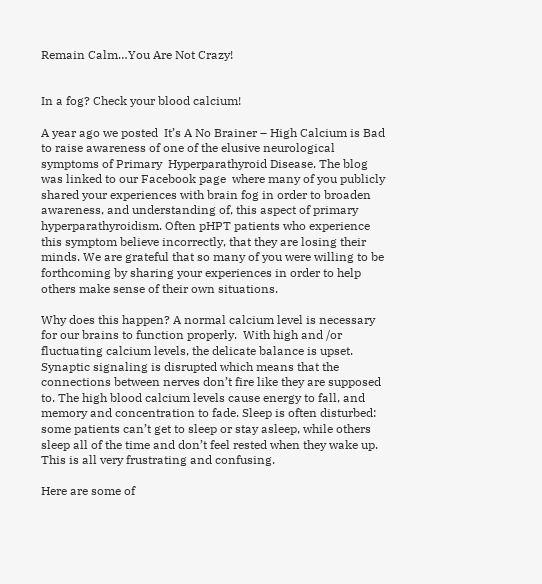Remain Calm…You Are Not Crazy!


In a fog? Check your blood calcium!

A year ago we posted  It’s A No Brainer – High Calcium is Bad  to raise awareness of one of the elusive neurological symptoms of Primary  Hyperparathyroid Disease. The blog was linked to our Facebook page  where many of you publicly shared your experiences with brain fog in order to broaden awareness, and understanding of, this aspect of primary hyperparathyroidism. Often pHPT patients who experience this symptom believe incorrectly, that they are losing their minds. We are grateful that so many of you were willing to be forthcoming by sharing your experiences in order to help others make sense of their own situations.

Why does this happen? A normal calcium level is necessary for our brains to function properly.  With high and /or fluctuating calcium levels, the delicate balance is upset. Synaptic signaling is disrupted which means that the connections between nerves don’t fire like they are supposed to. The high blood calcium levels cause energy to fall, and memory and concentration to fade. Sleep is often disturbed: some patients can’t get to sleep or stay asleep, while others sleep all of the time and don’t feel rested when they wake up. This is all very frustrating and confusing.

Here are some of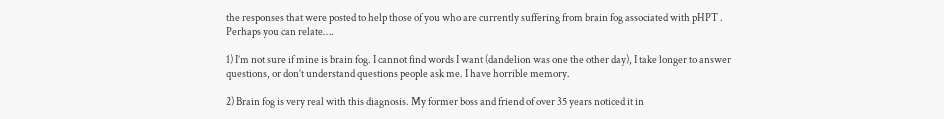the responses that were posted to help those of you who are currently suffering from brain fog associated with pHPT . Perhaps you can relate….

1) I’m not sure if mine is brain fog. I cannot find words I want (dandelion was one the other day), I take longer to answer questions, or don’t understand questions people ask me. I have horrible memory.

2) Brain fog is very real with this diagnosis. My former boss and friend of over 35 years noticed it in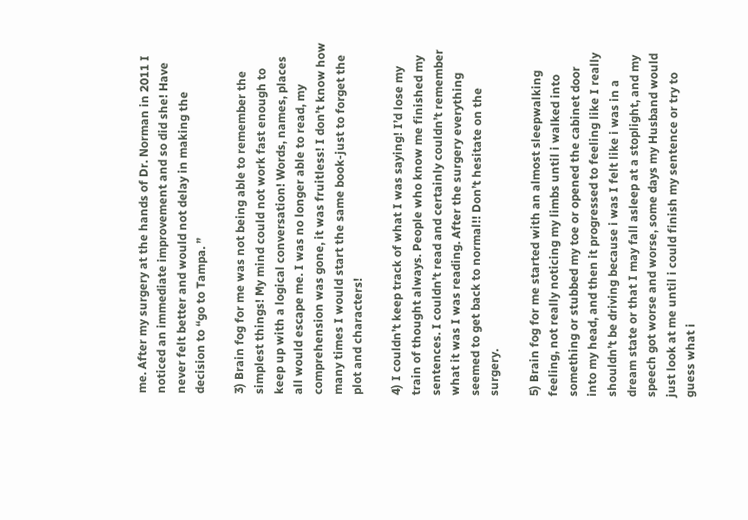me. After my surgery at the hands of Dr. Norman in 2011 I noticed an immediate improvement and so did she! Have never felt better and would not delay in making the decision to “go to Tampa. ”

3) Brain fog for me was not being able to remember the simplest things! My mind could not work fast enough to keep up with a logical conversation! Words, names, places all would escape me. I was no longer able to read, my comprehension was gone, it was fruitless! I don’t know how many times I would start the same book-just to forget the plot and characters!

4) I couldn’t keep track of what I was saying! I’d lose my train of thought always. People who know me finished my sentences. I couldn’t read and certainly couldn’t remember what it was I was reading. After the surgery everything seemed to get back to normal!! Don’t hesitate on the surgery.

5) Brain fog for me started with an almost sleepwalking feeling, not really noticing my limbs until i walked into something or stubbed my toe or opened the cabinet door into my head, and then it progressed to feeling like I really shouldn’t be driving because i was I felt like i was in a dream state or that I may fall asleep at a stoplight, and my speech got worse and worse, some days my Husband would just look at me until i could finish my sentence or try to guess what i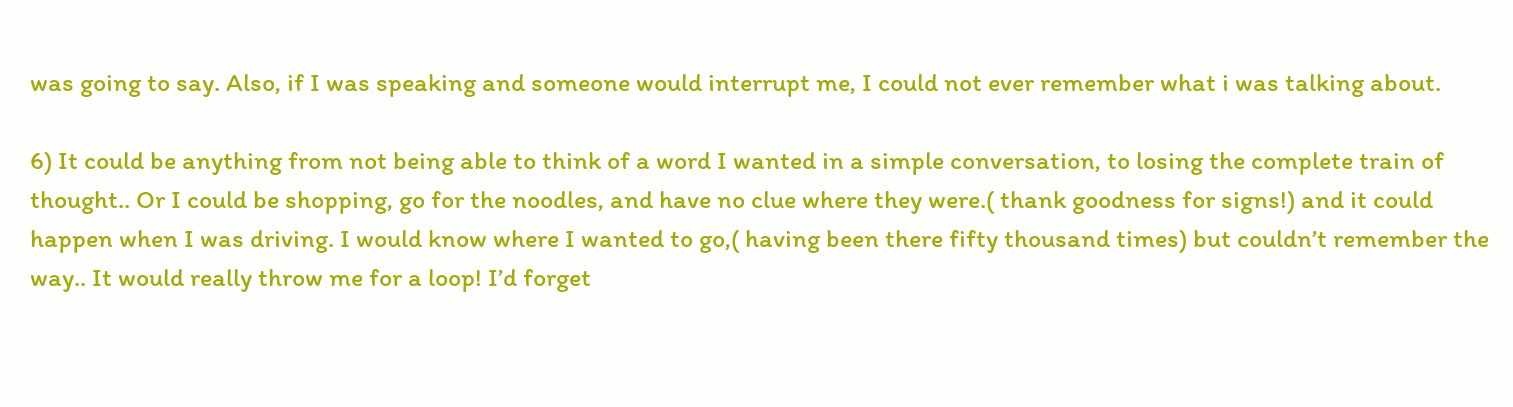was going to say. Also, if I was speaking and someone would interrupt me, I could not ever remember what i was talking about.

6) It could be anything from not being able to think of a word I wanted in a simple conversation, to losing the complete train of thought.. Or I could be shopping, go for the noodles, and have no clue where they were.( thank goodness for signs!) and it could happen when I was driving. I would know where I wanted to go,( having been there fifty thousand times) but couldn’t remember the way.. It would really throw me for a loop! I’d forget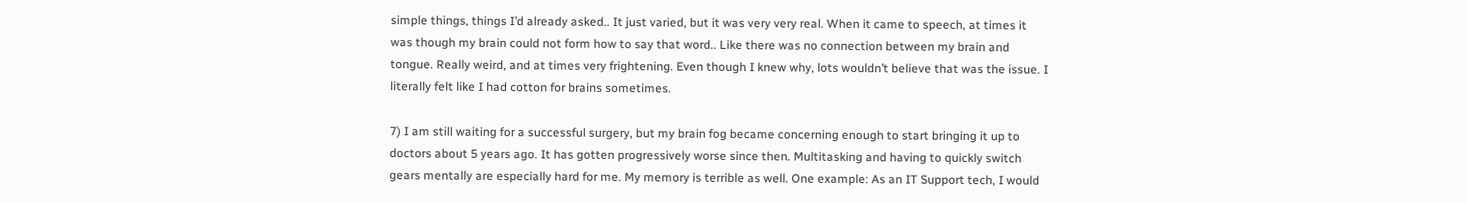simple things, things I’d already asked.. It just varied, but it was very very real. When it came to speech, at times it was though my brain could not form how to say that word.. Like there was no connection between my brain and tongue. Really weird, and at times very frightening. Even though I knew why, lots wouldn’t believe that was the issue. I literally felt like I had cotton for brains sometimes.

7) I am still waiting for a successful surgery, but my brain fog became concerning enough to start bringing it up to doctors about 5 years ago. It has gotten progressively worse since then. Multitasking and having to quickly switch gears mentally are especially hard for me. My memory is terrible as well. One example: As an IT Support tech, I would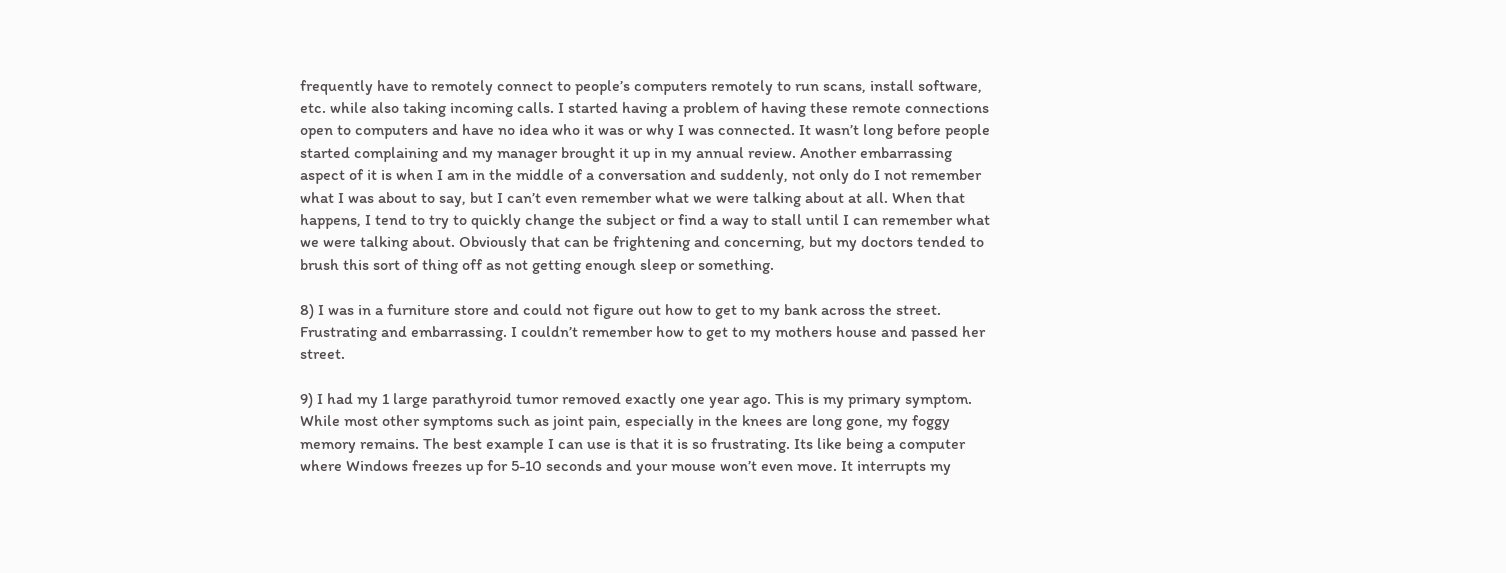frequently have to remotely connect to people’s computers remotely to run scans, install software, etc. while also taking incoming calls. I started having a problem of having these remote connections open to computers and have no idea who it was or why I was connected. It wasn’t long before people started complaining and my manager brought it up in my annual review. Another embarrassing aspect of it is when I am in the middle of a conversation and suddenly, not only do I not remember what I was about to say, but I can’t even remember what we were talking about at all. When that happens, I tend to try to quickly change the subject or find a way to stall until I can remember what we were talking about. Obviously that can be frightening and concerning, but my doctors tended to brush this sort of thing off as not getting enough sleep or something.

8) I was in a furniture store and could not figure out how to get to my bank across the street. Frustrating and embarrassing. I couldn’t remember how to get to my mothers house and passed her street.

9) I had my 1 large parathyroid tumor removed exactly one year ago. This is my primary symptom. While most other symptoms such as joint pain, especially in the knees are long gone, my foggy memory remains. The best example I can use is that it is so frustrating. Its like being a computer where Windows freezes up for 5-10 seconds and your mouse won’t even move. It interrupts my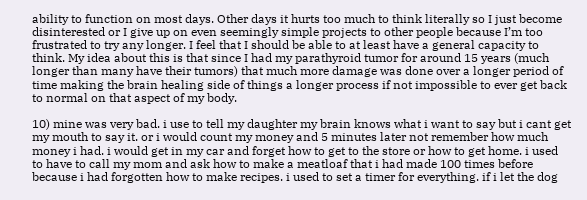ability to function on most days. Other days it hurts too much to think literally so I just become disinterested or I give up on even seemingly simple projects to other people because I’m too frustrated to try any longer. I feel that I should be able to at least have a general capacity to think. My idea about this is that since I had my parathyroid tumor for around 15 years (much longer than many have their tumors) that much more damage was done over a longer period of time making the brain healing side of things a longer process if not impossible to ever get back to normal on that aspect of my body.

10) mine was very bad. i use to tell my daughter my brain knows what i want to say but i cant get my mouth to say it. or i would count my money and 5 minutes later not remember how much money i had. i would get in my car and forget how to get to the store or how to get home. i used to have to call my mom and ask how to make a meatloaf that i had made 100 times before because i had forgotten how to make recipes. i used to set a timer for everything. if i let the dog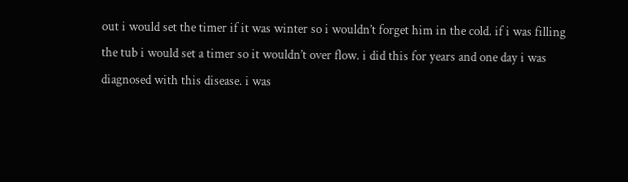out i would set the timer if it was winter so i wouldn’t forget him in the cold. if i was filling the tub i would set a timer so it wouldn’t over flow. i did this for years and one day i was diagnosed with this disease. i was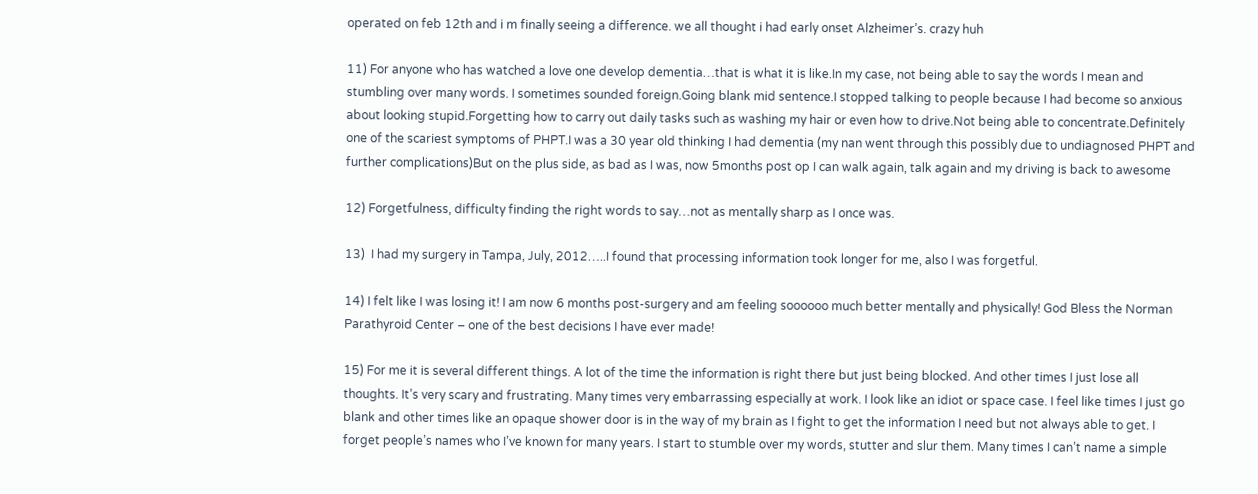operated on feb 12th and i m finally seeing a difference. we all thought i had early onset Alzheimer’s. crazy huh

11) For anyone who has watched a love one develop dementia…that is what it is like.In my case, not being able to say the words I mean and stumbling over many words. I sometimes sounded foreign.Going blank mid sentence.I stopped talking to people because I had become so anxious about looking stupid.Forgetting how to carry out daily tasks such as washing my hair or even how to drive.Not being able to concentrate.Definitely one of the scariest symptoms of PHPT.I was a 30 year old thinking I had dementia (my nan went through this possibly due to undiagnosed PHPT and further complications)But on the plus side, as bad as I was, now 5months post op I can walk again, talk again and my driving is back to awesome

12) Forgetfulness, difficulty finding the right words to say…not as mentally sharp as I once was.

13)  I had my surgery in Tampa, July, 2012…..I found that processing information took longer for me, also I was forgetful.

14) I felt like I was losing it! I am now 6 months post-surgery and am feeling soooooo much better mentally and physically! God Bless the Norman Parathyroid Center – one of the best decisions I have ever made!

15) For me it is several different things. A lot of the time the information is right there but just being blocked. And other times I just lose all thoughts. It’s very scary and frustrating. Many times very embarrassing especially at work. I look like an idiot or space case. I feel like times I just go blank and other times like an opaque shower door is in the way of my brain as I fight to get the information I need but not always able to get. I forget people’s names who I’ve known for many years. I start to stumble over my words, stutter and slur them. Many times I can’t name a simple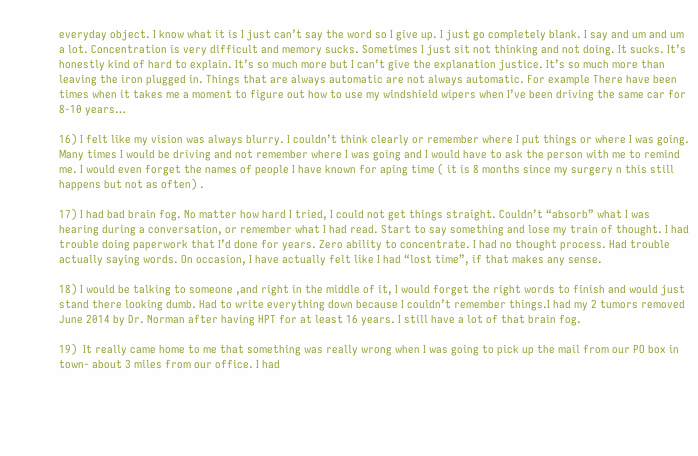everyday object. I know what it is I just can’t say the word so I give up. I just go completely blank. I say and um and um a lot. Concentration is very difficult and memory sucks. Sometimes I just sit not thinking and not doing. It sucks. It’s honestly kind of hard to explain. It’s so much more but I can’t give the explanation justice. It’s so much more than leaving the iron plugged in. Things that are always automatic are not always automatic. For example There have been times when it takes me a moment to figure out how to use my windshield wipers when I’ve been driving the same car for 8-10 years…

16) I felt like my vision was always blurry. I couldn’t think clearly or remember where I put things or where I was going. Many times I would be driving and not remember where I was going and I would have to ask the person with me to remind me. I would even forget the names of people I have known for aping time ( it is 8 months since my surgery n this still happens but not as often) .

17) I had bad brain fog. No matter how hard I tried, I could not get things straight. Couldn’t “absorb” what I was hearing during a conversation, or remember what I had read. Start to say something and lose my train of thought. I had trouble doing paperwork that I’d done for years. Zero ability to concentrate. I had no thought process. Had trouble actually saying words. On occasion, I have actually felt like I had “lost time”, if that makes any sense.

18) I would be talking to someone ,and right in the middle of it, I would forget the right words to finish and would just stand there looking dumb. Had to write everything down because I couldn’t remember things.I had my 2 tumors removed June 2014 by Dr. Norman after having HPT for at least 16 years. I still have a lot of that brain fog.

19)  It really came home to me that something was really wrong when I was going to pick up the mail from our PO box in town- about 3 miles from our office. I had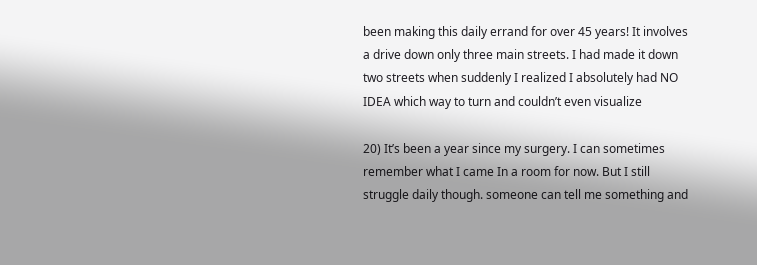been making this daily errand for over 45 years! It involves a drive down only three main streets. I had made it down two streets when suddenly I realized I absolutely had NO IDEA which way to turn and couldn’t even visualize

20) It’s been a year since my surgery. I can sometimes remember what I came In a room for now. But I still struggle daily though. someone can tell me something and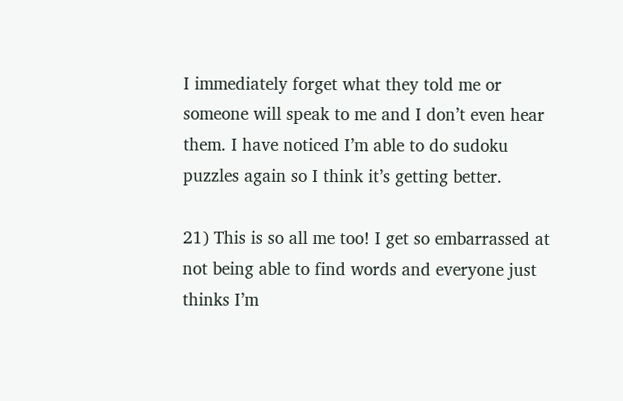I immediately forget what they told me or someone will speak to me and I don’t even hear them. I have noticed I’m able to do sudoku puzzles again so I think it’s getting better.

21) This is so all me too! I get so embarrassed at not being able to find words and everyone just thinks I’m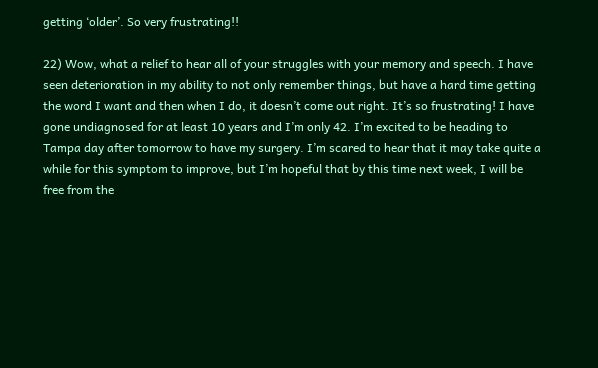getting ‘older’. So very frustrating!!

22) Wow, what a relief to hear all of your struggles with your memory and speech. I have seen deterioration in my ability to not only remember things, but have a hard time getting the word I want and then when I do, it doesn’t come out right. It’s so frustrating! I have gone undiagnosed for at least 10 years and I’m only 42. I’m excited to be heading to Tampa day after tomorrow to have my surgery. I’m scared to hear that it may take quite a while for this symptom to improve, but I’m hopeful that by this time next week, I will be free from the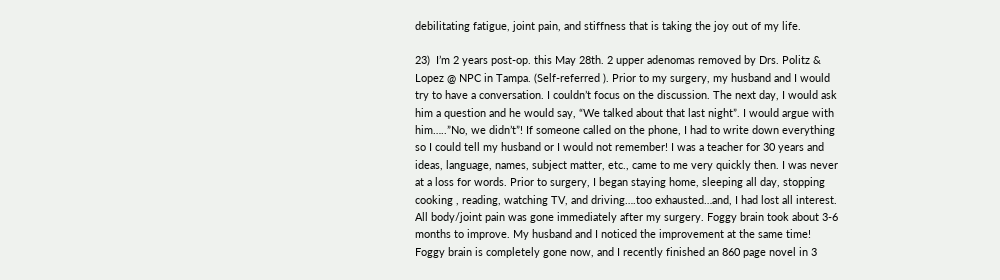debilitating fatigue, joint pain, and stiffness that is taking the joy out of my life.

23)  I’m 2 years post-op. this May 28th. 2 upper adenomas removed by Drs. Politz & Lopez @ NPC in Tampa. (Self-referred ). Prior to my surgery, my husband and I would try to have a conversation. I couldn’t focus on the discussion. The next day, I would ask him a question and he would say, “We talked about that last night”. I would argue with him…..”No, we didn’t”! If someone called on the phone, I had to write down everything so I could tell my husband or I would not remember! I was a teacher for 30 years and ideas, language, names, subject matter, etc., came to me very quickly then. I was never at a loss for words. Prior to surgery, I began staying home, sleeping all day, stopping cooking , reading, watching TV, and driving….too exhausted…and, I had lost all interest. All body/joint pain was gone immediately after my surgery. Foggy brain took about 3-6 months to improve. My husband and I noticed the improvement at the same time! Foggy brain is completely gone now, and I recently finished an 860 page novel in 3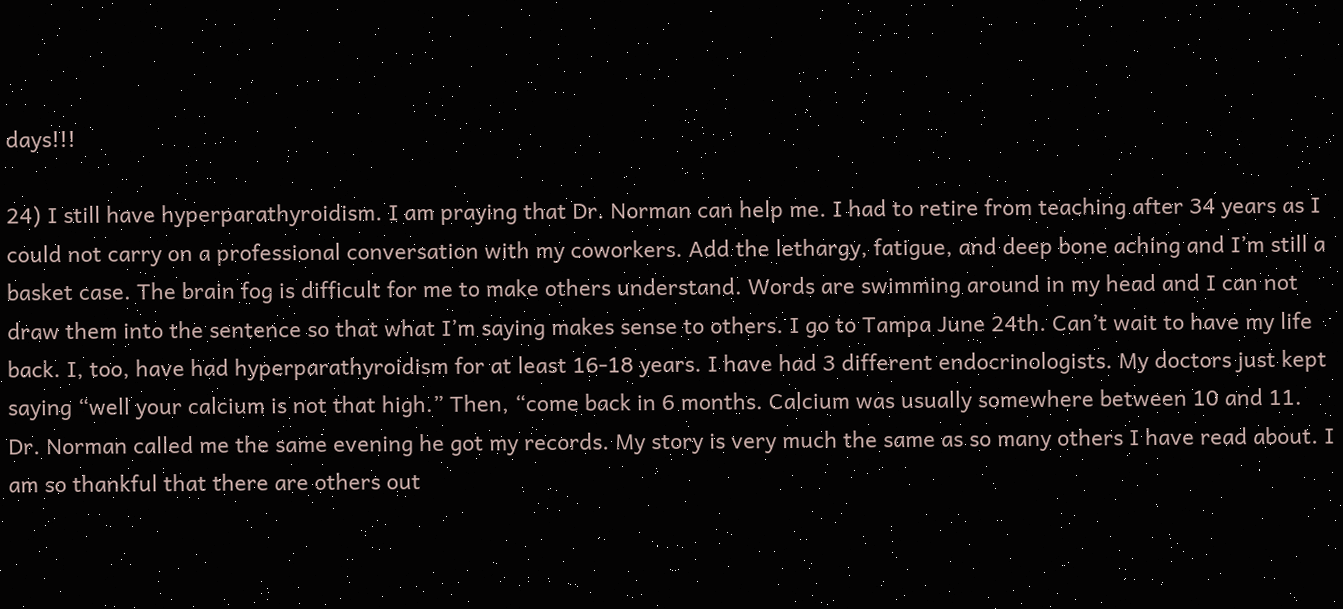days!!!

24) I still have hyperparathyroidism. I am praying that Dr. Norman can help me. I had to retire from teaching after 34 years as I could not carry on a professional conversation with my coworkers. Add the lethargy, fatigue, and deep bone aching and I’m still a basket case. The brain fog is difficult for me to make others understand. Words are swimming around in my head and I can not draw them into the sentence so that what I’m saying makes sense to others. I go to Tampa June 24th. Can’t wait to have my life back. I, too, have had hyperparathyroidism for at least 16-18 years. I have had 3 different endocrinologists. My doctors just kept saying “well your calcium is not that high.” Then, “come back in 6 months. Calcium was usually somewhere between 10 and 11. Dr. Norman called me the same evening he got my records. My story is very much the same as so many others I have read about. I am so thankful that there are others out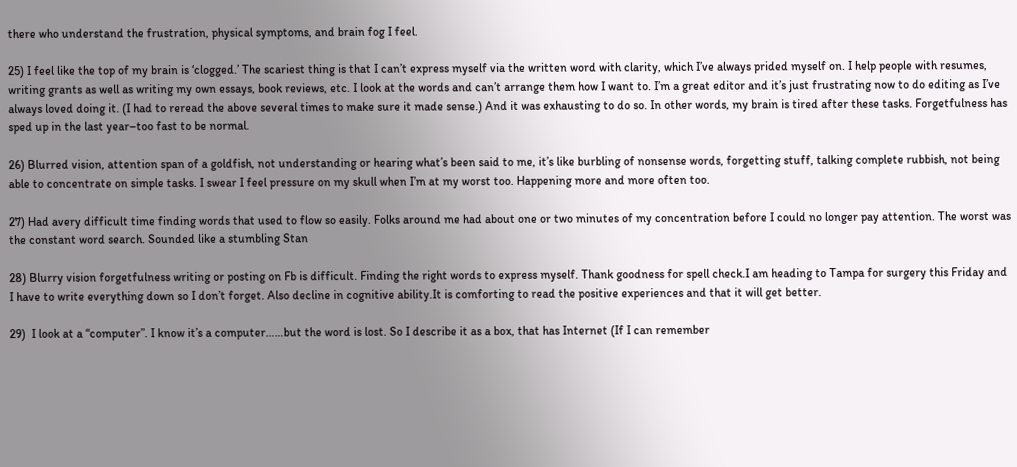there who understand the frustration, physical symptoms, and brain fog I feel.

25) I feel like the top of my brain is ‘clogged.’ The scariest thing is that I can’t express myself via the written word with clarity, which I’ve always prided myself on. I help people with resumes, writing grants as well as writing my own essays, book reviews, etc. I look at the words and can’t arrange them how I want to. I’m a great editor and it’s just frustrating now to do editing as I’ve always loved doing it. (I had to reread the above several times to make sure it made sense.) And it was exhausting to do so. In other words, my brain is tired after these tasks. Forgetfulness has sped up in the last year–too fast to be normal.

26) Blurred vision, attention span of a goldfish, not understanding or hearing what’s been said to me, it’s like burbling of nonsense words, forgetting stuff, talking complete rubbish, not being able to concentrate on simple tasks. I swear I feel pressure on my skull when I’m at my worst too. Happening more and more often too.

27) Had avery difficult time finding words that used to flow so easily. Folks around me had about one or two minutes of my concentration before I could no longer pay attention. The worst was the constant word search. Sounded like a stumbling Stan

28) Blurry vision forgetfulness writing or posting on Fb is difficult. Finding the right words to express myself. Thank goodness for spell check.I am heading to Tampa for surgery this Friday and I have to write everything down so I don’t forget. Also decline in cognitive ability.It is comforting to read the positive experiences and that it will get better.

29)  I look at a “computer”. I know it’s a computer……but the word is lost. So I describe it as a box, that has Internet (If I can remember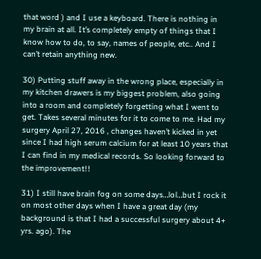that word ) and I use a keyboard. There is nothing in my brain at all. It’s completely empty of things that I know how to do, to say, names of people, etc.. And I can’t retain anything new.

30) Putting stuff away in the wrong place, especially in my kitchen drawers is my biggest problem, also going into a room and completely forgetting what I went to get. Takes several minutes for it to come to me. Had my surgery April 27, 2016 , changes haven’t kicked in yet since I had high serum calcium for at least 10 years that I can find in my medical records. So looking forward to the improvement!!

31) I still have brain fog on some days…lol…but I rock it on most other days when I have a great day (my background is that I had a successful surgery about 4+ yrs. ago). The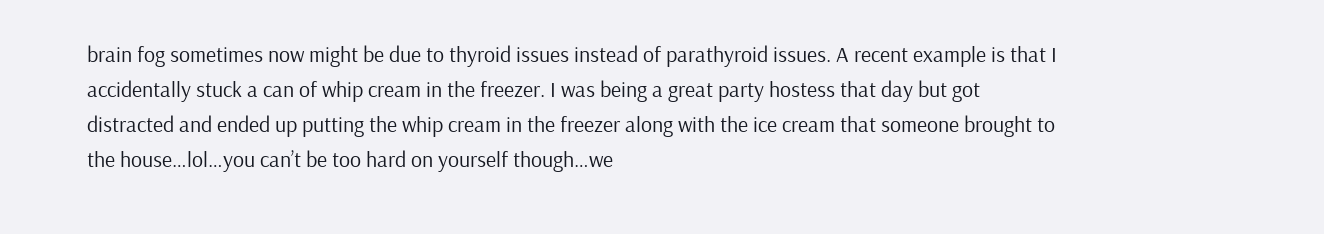brain fog sometimes now might be due to thyroid issues instead of parathyroid issues. A recent example is that I accidentally stuck a can of whip cream in the freezer. I was being a great party hostess that day but got distracted and ended up putting the whip cream in the freezer along with the ice cream that someone brought to the house…lol…you can’t be too hard on yourself though…we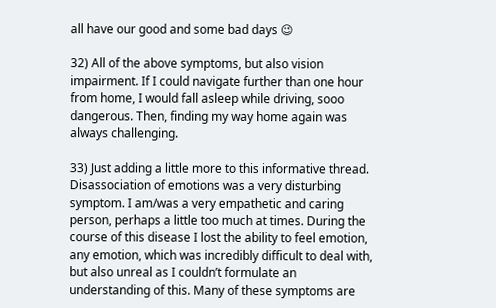all have our good and some bad days 😉

32) All of the above symptoms, but also vision impairment. If I could navigate further than one hour from home, I would fall asleep while driving, sooo dangerous. Then, finding my way home again was always challenging.

33) Just adding a little more to this informative thread. Disassociation of emotions was a very disturbing symptom. I am/was a very empathetic and caring person, perhaps a little too much at times. During the course of this disease I lost the ability to feel emotion, any emotion, which was incredibly difficult to deal with, but also unreal as I couldn’t formulate an understanding of this. Many of these symptoms are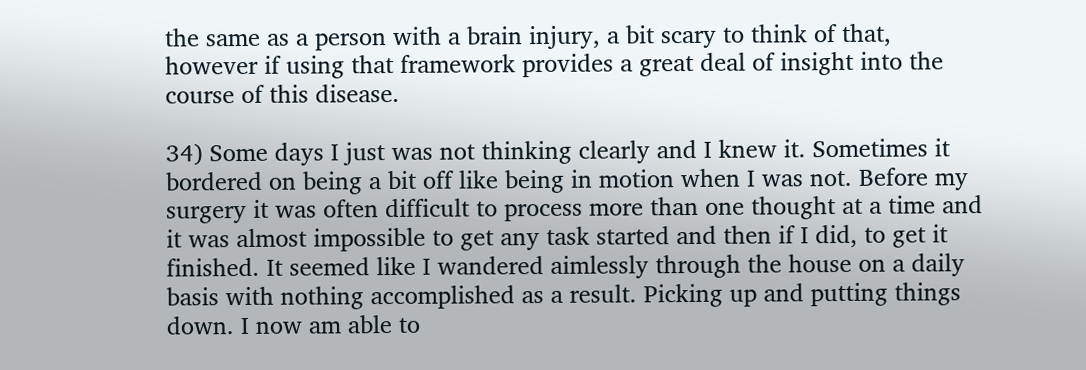the same as a person with a brain injury, a bit scary to think of that, however if using that framework provides a great deal of insight into the course of this disease.

34) Some days I just was not thinking clearly and I knew it. Sometimes it bordered on being a bit off like being in motion when I was not. Before my surgery it was often difficult to process more than one thought at a time and it was almost impossible to get any task started and then if I did, to get it finished. It seemed like I wandered aimlessly through the house on a daily basis with nothing accomplished as a result. Picking up and putting things down. I now am able to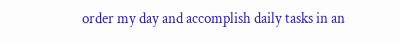order my day and accomplish daily tasks in an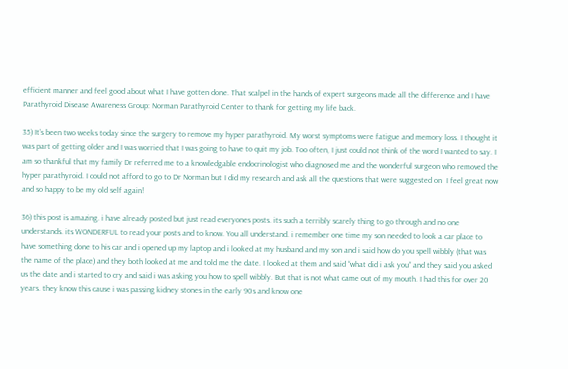efficient manner and feel good about what I have gotten done. That scalpel in the hands of expert surgeons made all the difference and I have Parathyroid Disease Awareness Group: Norman Parathyroid Center to thank for getting my life back.

35) It’s been two weeks today since the surgery to remove my hyper parathyroid. My worst symptoms were fatigue and memory loss. I thought it was part of getting older and I was worried that I was going to have to quit my job. Too often, I just could not think of the word I wanted to say. I am so thankful that my family Dr referred me to a knowledgable endocrinologist who diagnosed me and the wonderful surgeon who removed the hyper parathyroid. I could not afford to go to Dr Norman but I did my research and ask all the questions that were suggested on  I feel great now and so happy to be my old self again!

36) this post is amazing. i have already posted but just read everyones posts. its such a terribly scarely thing to go through and no one understands. its WONDERFUL to read your posts and to know. You all understand. i remember one time my son needed to look a car place to have something done to his car and i opened up my laptop and i looked at my husband and my son and i said how do you spell wibbly (that was the name of the place) and they both looked at me and told me the date. I looked at them and said “what did i ask you” and they said you asked us the date and i started to cry and said i was asking you how to spell wibbly. But that is not what came out of my mouth. I had this for over 20 years. they know this cause i was passing kidney stones in the early 90s and know one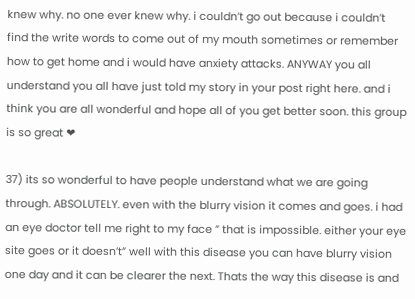knew why. no one ever knew why. i couldn’t go out because i couldn’t find the write words to come out of my mouth sometimes or remember how to get home and i would have anxiety attacks. ANYWAY you all understand you all have just told my story in your post right here. and i think you are all wonderful and hope all of you get better soon. this group is so great ❤

37) its so wonderful to have people understand what we are going through. ABSOLUTELY. even with the blurry vision it comes and goes. i had an eye doctor tell me right to my face ” that is impossible. either your eye site goes or it doesn’t” well with this disease you can have blurry vision one day and it can be clearer the next. Thats the way this disease is and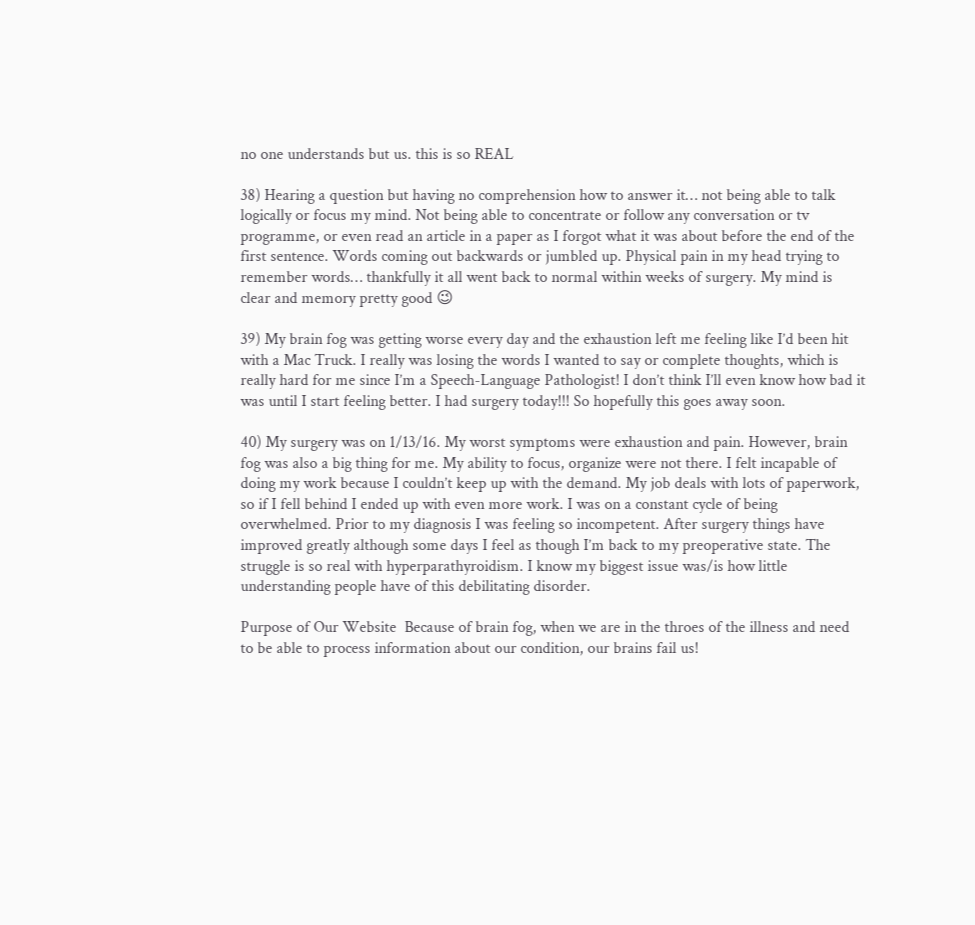no one understands but us. this is so REAL

38) Hearing a question but having no comprehension how to answer it… not being able to talk logically or focus my mind. Not being able to concentrate or follow any conversation or tv programme, or even read an article in a paper as I forgot what it was about before the end of the first sentence. Words coming out backwards or jumbled up. Physical pain in my head trying to remember words… thankfully it all went back to normal within weeks of surgery. My mind is clear and memory pretty good 😉

39) My brain fog was getting worse every day and the exhaustion left me feeling like I’d been hit with a Mac Truck. I really was losing the words I wanted to say or complete thoughts, which is really hard for me since I’m a Speech-Language Pathologist! I don’t think I’ll even know how bad it was until I start feeling better. I had surgery today!!! So hopefully this goes away soon.

40) My surgery was on 1/13/16. My worst symptoms were exhaustion and pain. However, brain fog was also a big thing for me. My ability to focus, organize were not there. I felt incapable of doing my work because I couldn’t keep up with the demand. My job deals with lots of paperwork, so if I fell behind I ended up with even more work. I was on a constant cycle of being overwhelmed. Prior to my diagnosis I was feeling so incompetent. After surgery things have improved greatly although some days I feel as though I’m back to my preoperative state. The struggle is so real with hyperparathyroidism. I know my biggest issue was/is how little understanding people have of this debilitating disorder.

Purpose of Our Website  Because of brain fog, when we are in the throes of the illness and need to be able to process information about our condition, our brains fail us!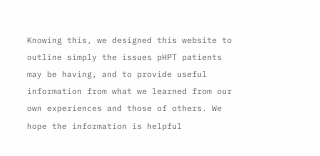Knowing this, we designed this website to outline simply the issues pHPT patients may be having, and to provide useful information from what we learned from our own experiences and those of others. We hope the information is helpful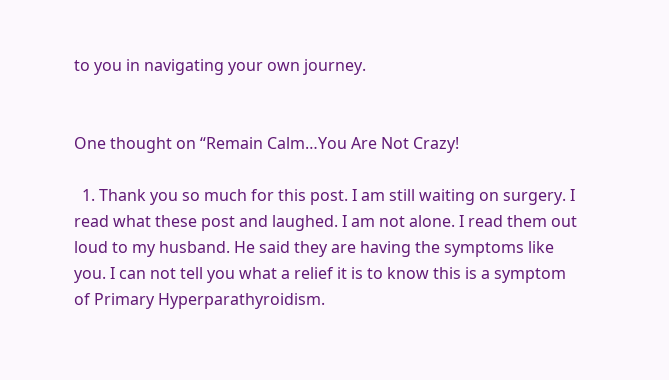to you in navigating your own journey.


One thought on “Remain Calm…You Are Not Crazy!

  1. Thank you so much for this post. I am still waiting on surgery. I read what these post and laughed. I am not alone. I read them out loud to my husband. He said they are having the symptoms like you. I can not tell you what a relief it is to know this is a symptom of Primary Hyperparathyroidism.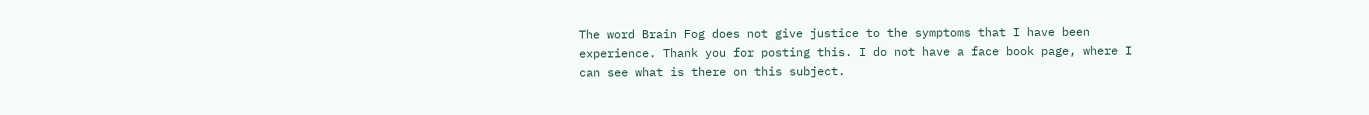The word Brain Fog does not give justice to the symptoms that I have been experience. Thank you for posting this. I do not have a face book page, where I can see what is there on this subject.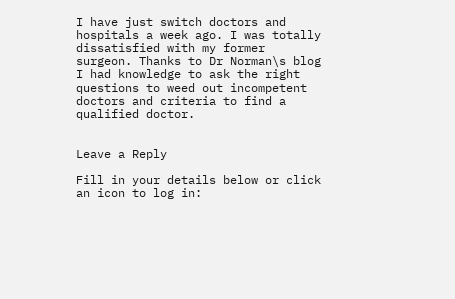I have just switch doctors and hospitals a week ago. I was totally dissatisfied with my former surgeon. Thanks to Dr Norman\s blog I had knowledge to ask the right questions to weed out incompetent doctors and criteria to find a qualified doctor.


Leave a Reply

Fill in your details below or click an icon to log in: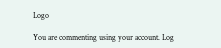Logo

You are commenting using your account. Log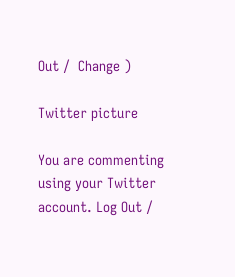Out /  Change )

Twitter picture

You are commenting using your Twitter account. Log Out /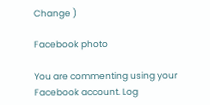Change )

Facebook photo

You are commenting using your Facebook account. Log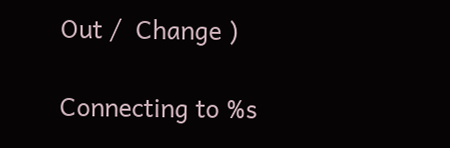Out /  Change )

Connecting to %s